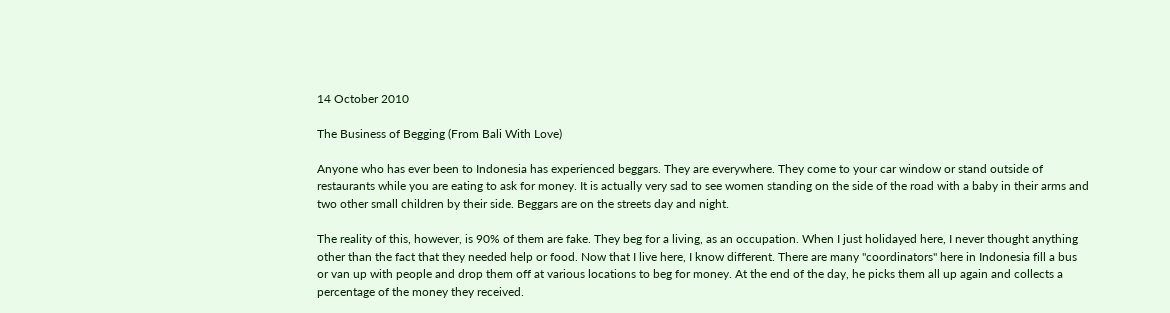14 October 2010

The Business of Begging (From Bali With Love)

Anyone who has ever been to Indonesia has experienced beggars. They are everywhere. They come to your car window or stand outside of restaurants while you are eating to ask for money. It is actually very sad to see women standing on the side of the road with a baby in their arms and two other small children by their side. Beggars are on the streets day and night.

The reality of this, however, is 90% of them are fake. They beg for a living, as an occupation. When I just holidayed here, I never thought anything other than the fact that they needed help or food. Now that I live here, I know different. There are many "coordinators" here in Indonesia fill a bus or van up with people and drop them off at various locations to beg for money. At the end of the day, he picks them all up again and collects a percentage of the money they received.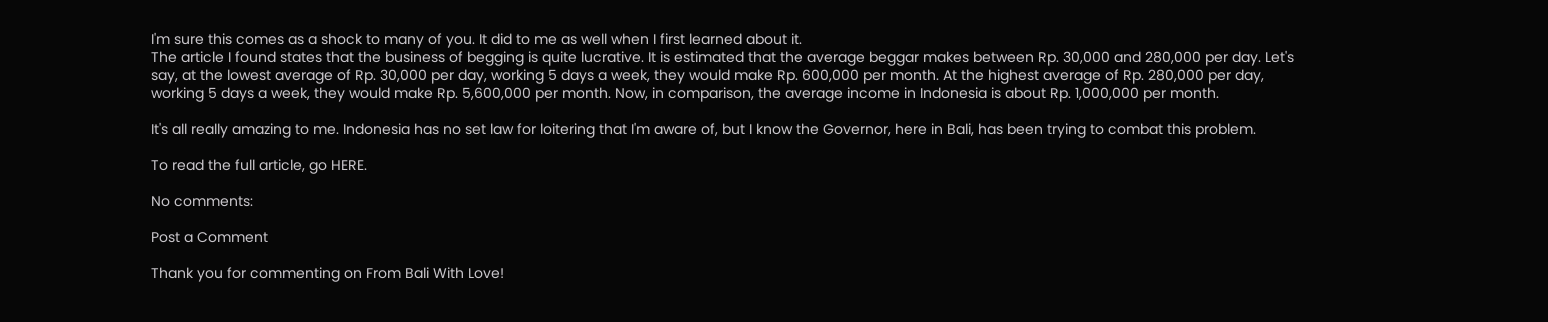I'm sure this comes as a shock to many of you. It did to me as well when I first learned about it.
The article I found states that the business of begging is quite lucrative. It is estimated that the average beggar makes between Rp. 30,000 and 280,000 per day. Let's say, at the lowest average of Rp. 30,000 per day, working 5 days a week, they would make Rp. 600,000 per month. At the highest average of Rp. 280,000 per day, working 5 days a week, they would make Rp. 5,600,000 per month. Now, in comparison, the average income in Indonesia is about Rp. 1,000,000 per month.

It's all really amazing to me. Indonesia has no set law for loitering that I'm aware of, but I know the Governor, here in Bali, has been trying to combat this problem.

To read the full article, go HERE.

No comments:

Post a Comment

Thank you for commenting on From Bali With Love!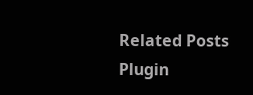Related Posts Plugin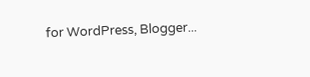for WordPress, Blogger...